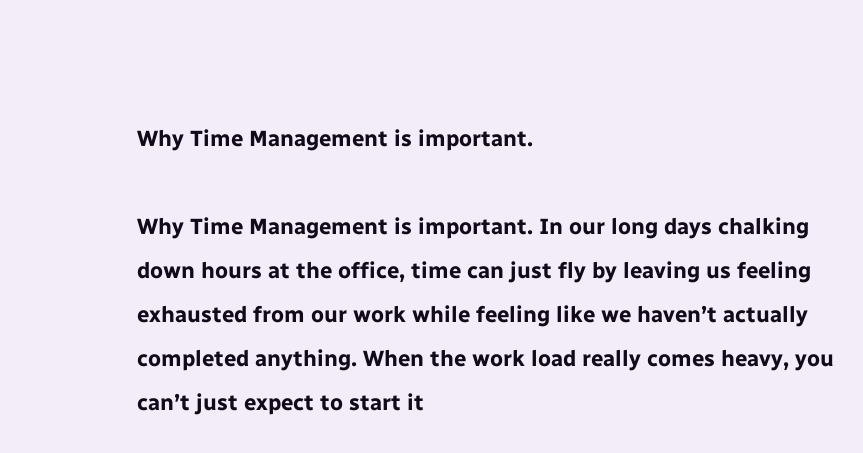Why Time Management is important.

Why Time Management is important. In our long days chalking down hours at the office, time can just fly by leaving us feeling exhausted from our work while feeling like we haven’t actually completed anything. When the work load really comes heavy, you can’t just expect to start it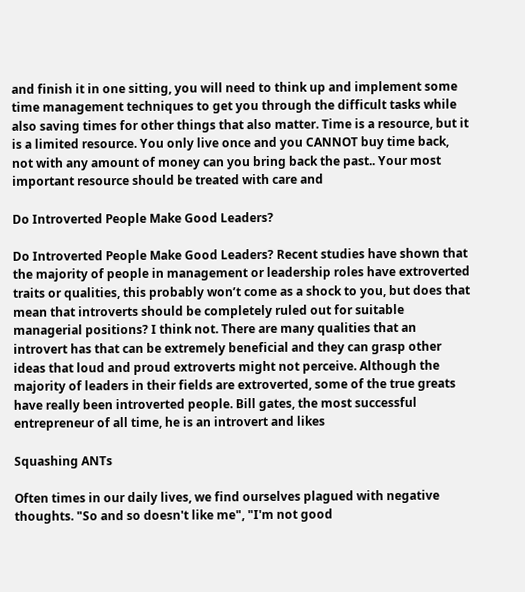and finish it in one sitting, you will need to think up and implement some time management techniques to get you through the difficult tasks while also saving times for other things that also matter. Time is a resource, but it is a limited resource. You only live once and you CANNOT buy time back, not with any amount of money can you bring back the past.. Your most important resource should be treated with care and

Do Introverted People Make Good Leaders?

Do Introverted People Make Good Leaders? Recent studies have shown that the majority of people in management or leadership roles have extroverted traits or qualities, this probably won’t come as a shock to you, but does that mean that introverts should be completely ruled out for suitable managerial positions? I think not. There are many qualities that an introvert has that can be extremely beneficial and they can grasp other ideas that loud and proud extroverts might not perceive. Although the majority of leaders in their fields are extroverted, some of the true greats have really been introverted people. Bill gates, the most successful entrepreneur of all time, he is an introvert and likes

Squashing ANTs

Often times in our daily lives, we find ourselves plagued with negative thoughts. "So and so doesn't like me", "I'm not good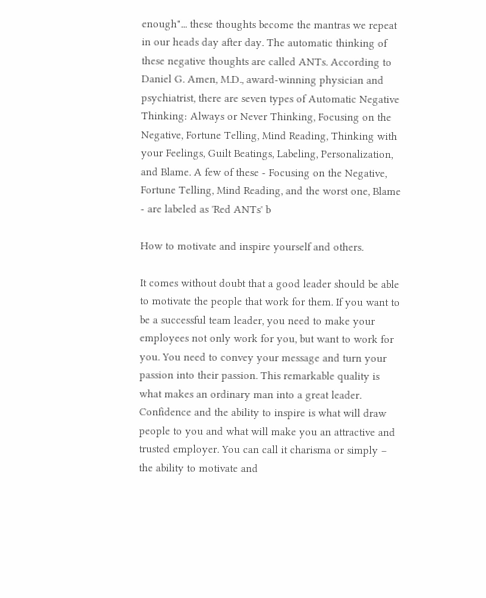enough"... these thoughts become the mantras we repeat in our heads day after day. The automatic thinking of these negative thoughts are called ANTs. According to Daniel G. Amen, M.D., award-winning physician and psychiatrist, there are seven types of Automatic Negative Thinking: Always or Never Thinking, Focusing on the Negative, Fortune Telling, Mind Reading, Thinking with your Feelings, Guilt Beatings, Labeling, Personalization, and Blame. A few of these - Focusing on the Negative, Fortune Telling, Mind Reading, and the worst one, Blame - are labeled as 'Red ANTs' b

How to motivate and inspire yourself and others.

It comes without doubt that a good leader should be able to motivate the people that work for them. If you want to be a successful team leader, you need to make your employees not only work for you, but want to work for you. You need to convey your message and turn your passion into their passion. This remarkable quality is what makes an ordinary man into a great leader. Confidence and the ability to inspire is what will draw people to you and what will make you an attractive and trusted employer. You can call it charisma or simply – the ability to motivate and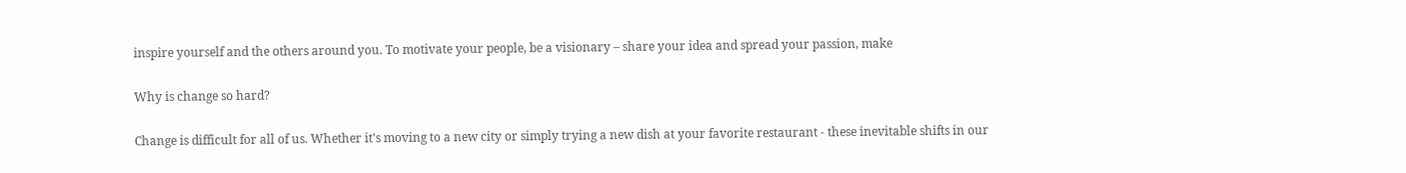inspire yourself and the others around you. To motivate your people, be a visionary – share your idea and spread your passion, make

Why is change so hard?

Change is difficult for all of us. Whether it's moving to a new city or simply trying a new dish at your favorite restaurant - these inevitable shifts in our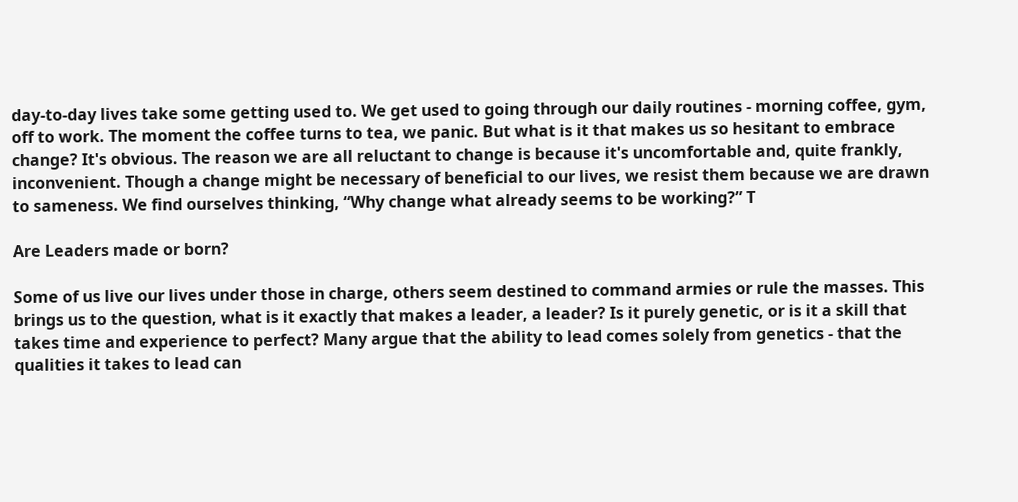day-to-day lives take some getting used to. We get used to going through our daily routines - morning coffee, gym, off to work. The moment the coffee turns to tea, we panic. But what is it that makes us so hesitant to embrace change? It's obvious. The reason we are all reluctant to change is because it's uncomfortable and, quite frankly, inconvenient. Though a change might be necessary of beneficial to our lives, we resist them because we are drawn to sameness. We find ourselves thinking, “Why change what already seems to be working?” T

Are Leaders made or born?

Some of us live our lives under those in charge, others seem destined to command armies or rule the masses. This brings us to the question, what is it exactly that makes a leader, a leader? Is it purely genetic, or is it a skill that takes time and experience to perfect? Many argue that the ability to lead comes solely from genetics - that the qualities it takes to lead can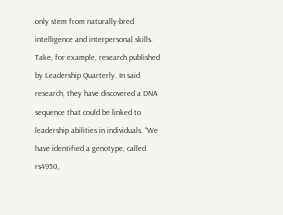only stem from naturally-bred intelligence and interpersonal skills. Take, for example, research published by Leadership Quarterly. In said research, they have discovered a DNA sequence that could be linked to leadership abilities in individuals. “We have identified a genotype, called rs4950,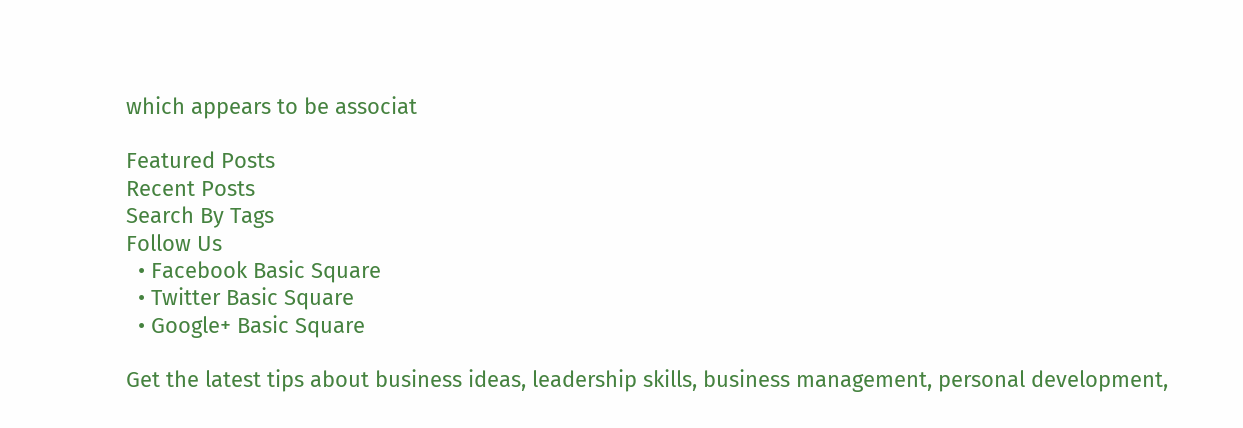which appears to be associat

Featured Posts
Recent Posts
Search By Tags
Follow Us
  • Facebook Basic Square
  • Twitter Basic Square
  • Google+ Basic Square

Get the latest tips about business ideas, leadership skills, business management, personal development,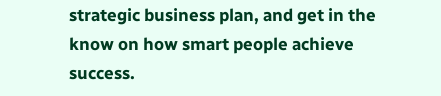strategic business plan, and get in the know on how smart people achieve success.